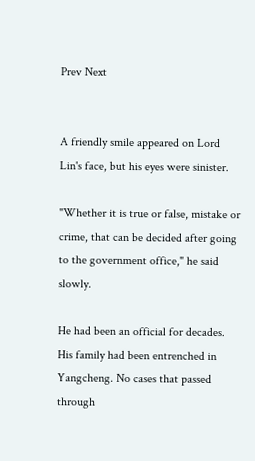Prev Next


A friendly smile appeared on Lord Lin's face, but his eyes were sinister.

"Whether it is true or false, mistake or crime, that can be decided after going to the government office," he said slowly.

He had been an official for decades. His family had been entrenched in Yangcheng. No cases that passed through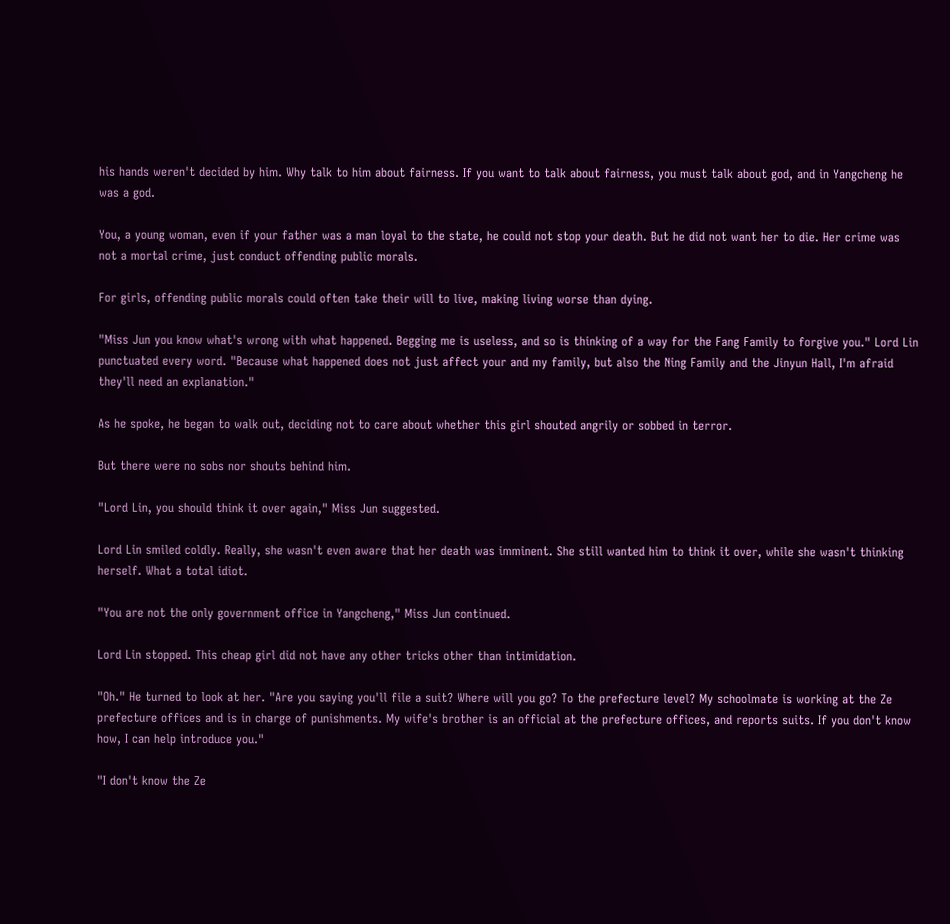his hands weren't decided by him. Why talk to him about fairness. If you want to talk about fairness, you must talk about god, and in Yangcheng he was a god.

You, a young woman, even if your father was a man loyal to the state, he could not stop your death. But he did not want her to die. Her crime was not a mortal crime, just conduct offending public morals.

For girls, offending public morals could often take their will to live, making living worse than dying.

"Miss Jun you know what's wrong with what happened. Begging me is useless, and so is thinking of a way for the Fang Family to forgive you." Lord Lin punctuated every word. "Because what happened does not just affect your and my family, but also the Ning Family and the Jinyun Hall, I'm afraid they'll need an explanation."

As he spoke, he began to walk out, deciding not to care about whether this girl shouted angrily or sobbed in terror.

But there were no sobs nor shouts behind him.

"Lord Lin, you should think it over again," Miss Jun suggested.

Lord Lin smiled coldly. Really, she wasn't even aware that her death was imminent. She still wanted him to think it over, while she wasn't thinking herself. What a total idiot.

"You are not the only government office in Yangcheng," Miss Jun continued.

Lord Lin stopped. This cheap girl did not have any other tricks other than intimidation.

"Oh." He turned to look at her. "Are you saying you'll file a suit? Where will you go? To the prefecture level? My schoolmate is working at the Ze prefecture offices and is in charge of punishments. My wife's brother is an official at the prefecture offices, and reports suits. If you don't know how, I can help introduce you."

"I don't know the Ze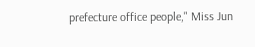prefecture office people," Miss Jun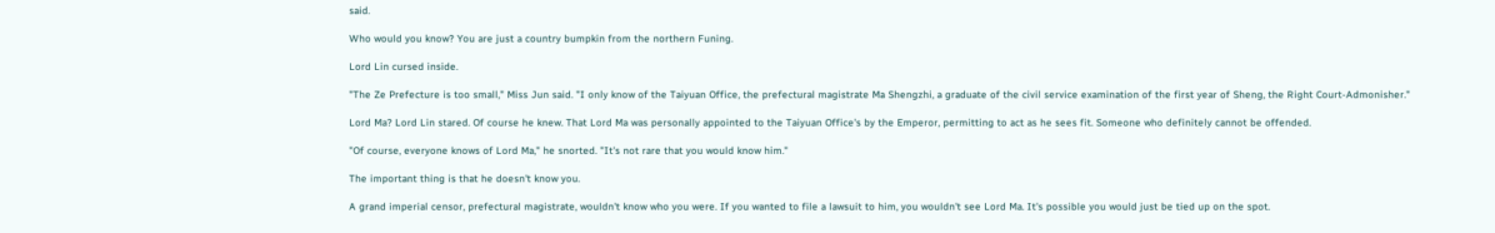said.

Who would you know? You are just a country bumpkin from the northern Funing.

Lord Lin cursed inside.

"The Ze Prefecture is too small," Miss Jun said. "I only know of the Taiyuan Office, the prefectural magistrate Ma Shengzhi, a graduate of the civil service examination of the first year of Sheng, the Right Court-Admonisher."

Lord Ma? Lord Lin stared. Of course he knew. That Lord Ma was personally appointed to the Taiyuan Office's by the Emperor, permitting to act as he sees fit. Someone who definitely cannot be offended.

"Of course, everyone knows of Lord Ma," he snorted. "It's not rare that you would know him."

The important thing is that he doesn't know you.

A grand imperial censor, prefectural magistrate, wouldn't know who you were. If you wanted to file a lawsuit to him, you wouldn't see Lord Ma. It's possible you would just be tied up on the spot.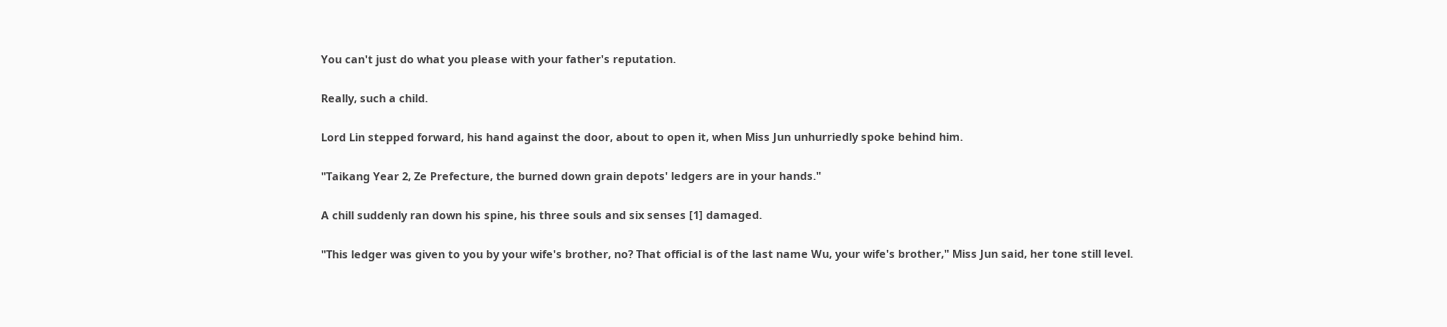You can't just do what you please with your father's reputation.

Really, such a child.

Lord Lin stepped forward, his hand against the door, about to open it, when Miss Jun unhurriedly spoke behind him.

"Taikang Year 2, Ze Prefecture, the burned down grain depots' ledgers are in your hands."

A chill suddenly ran down his spine, his three souls and six senses [1] damaged.

"This ledger was given to you by your wife's brother, no? That official is of the last name Wu, your wife's brother," Miss Jun said, her tone still level.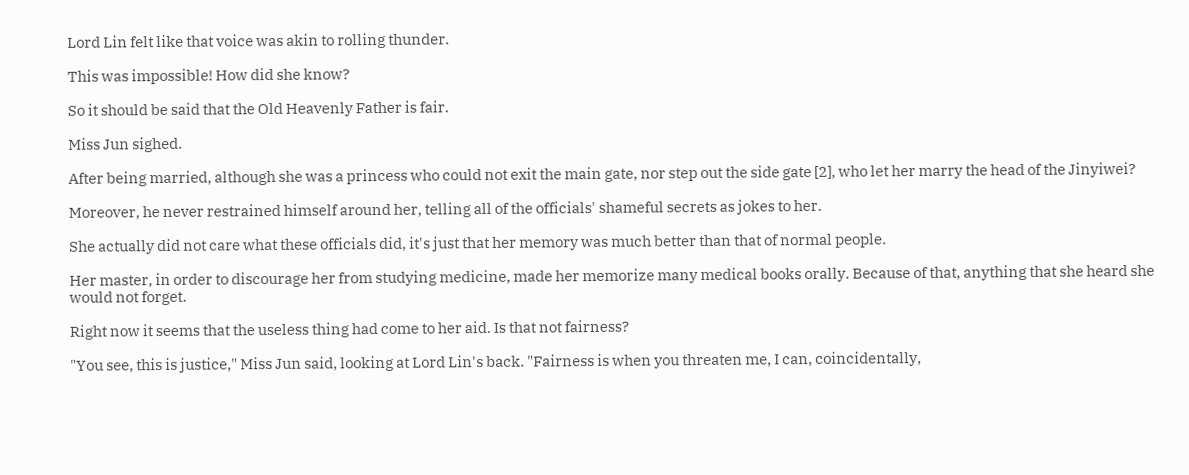Lord Lin felt like that voice was akin to rolling thunder.

This was impossible! How did she know?

So it should be said that the Old Heavenly Father is fair.

Miss Jun sighed.

After being married, although she was a princess who could not exit the main gate, nor step out the side gate [2], who let her marry the head of the Jinyiwei?

Moreover, he never restrained himself around her, telling all of the officials' shameful secrets as jokes to her.

She actually did not care what these officials did, it's just that her memory was much better than that of normal people.

Her master, in order to discourage her from studying medicine, made her memorize many medical books orally. Because of that, anything that she heard she would not forget.

Right now it seems that the useless thing had come to her aid. Is that not fairness?

"You see, this is justice," Miss Jun said, looking at Lord Lin's back. "Fairness is when you threaten me, I can, coincidentally,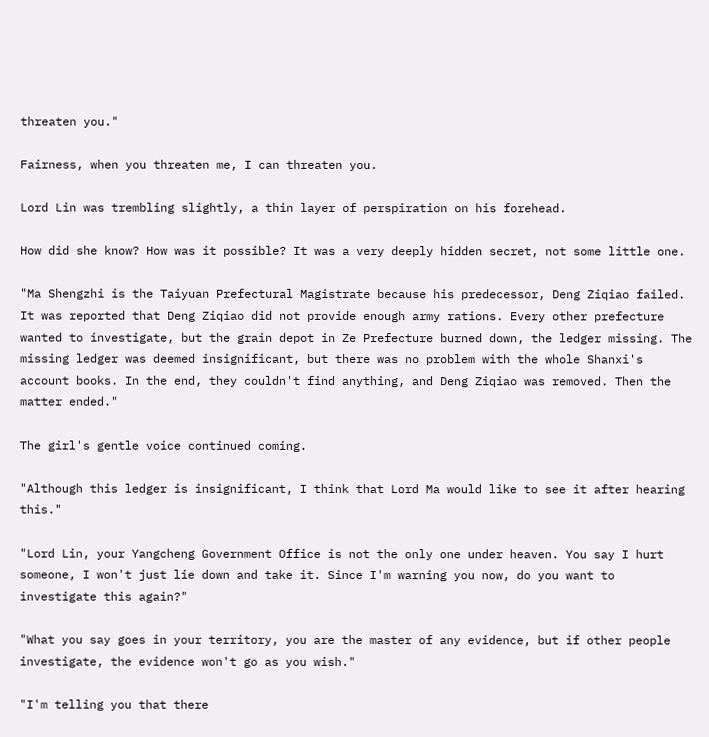threaten you."

Fairness, when you threaten me, I can threaten you.

Lord Lin was trembling slightly, a thin layer of perspiration on his forehead.

How did she know? How was it possible? It was a very deeply hidden secret, not some little one.

"Ma Shengzhi is the Taiyuan Prefectural Magistrate because his predecessor, Deng Ziqiao failed. It was reported that Deng Ziqiao did not provide enough army rations. Every other prefecture wanted to investigate, but the grain depot in Ze Prefecture burned down, the ledger missing. The missing ledger was deemed insignificant, but there was no problem with the whole Shanxi's account books. In the end, they couldn't find anything, and Deng Ziqiao was removed. Then the matter ended."

The girl's gentle voice continued coming.

"Although this ledger is insignificant, I think that Lord Ma would like to see it after hearing this."

"Lord Lin, your Yangcheng Government Office is not the only one under heaven. You say I hurt someone, I won't just lie down and take it. Since I'm warning you now, do you want to investigate this again?"

"What you say goes in your territory, you are the master of any evidence, but if other people investigate, the evidence won't go as you wish."

"I'm telling you that there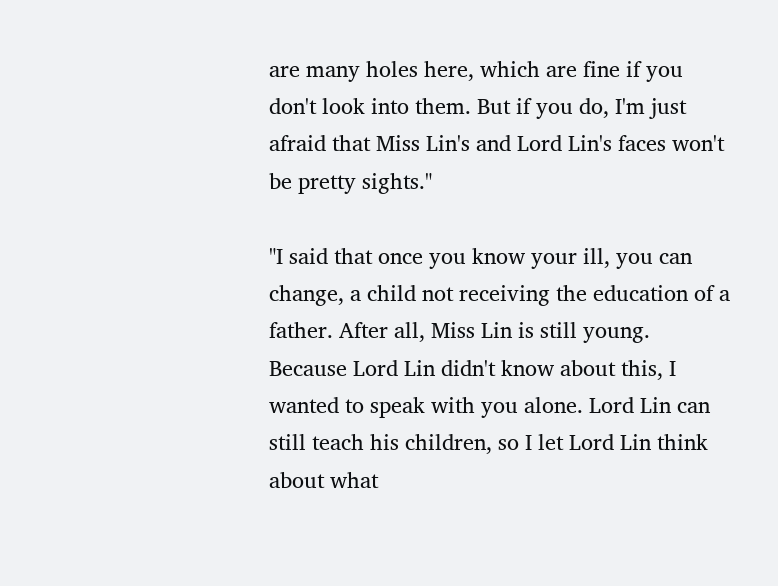are many holes here, which are fine if you don't look into them. But if you do, I'm just afraid that Miss Lin's and Lord Lin's faces won't be pretty sights."

"I said that once you know your ill, you can change, a child not receiving the education of a father. After all, Miss Lin is still young. Because Lord Lin didn't know about this, I wanted to speak with you alone. Lord Lin can still teach his children, so I let Lord Lin think about what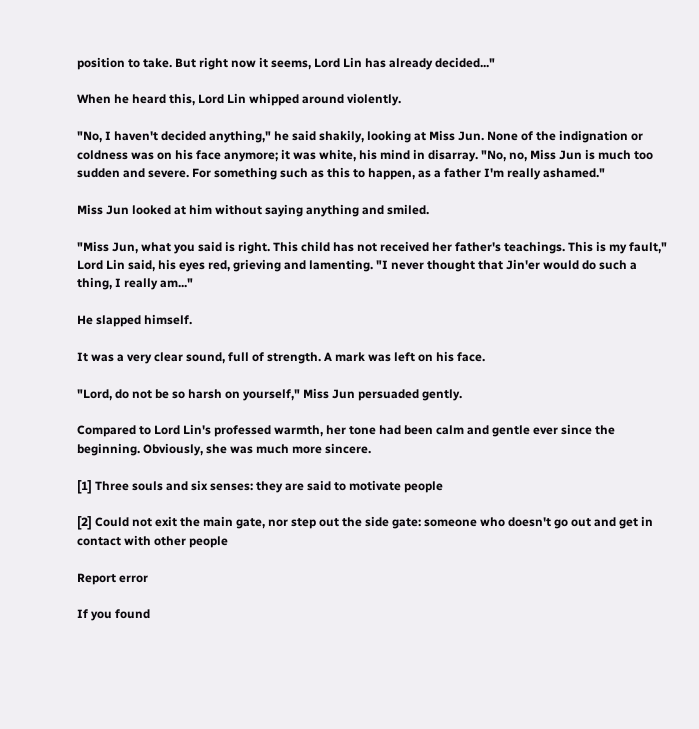position to take. But right now it seems, Lord Lin has already decided..."

When he heard this, Lord Lin whipped around violently.

"No, I haven't decided anything," he said shakily, looking at Miss Jun. None of the indignation or coldness was on his face anymore; it was white, his mind in disarray. "No, no, Miss Jun is much too sudden and severe. For something such as this to happen, as a father I'm really ashamed."

Miss Jun looked at him without saying anything and smiled.

"Miss Jun, what you said is right. This child has not received her father's teachings. This is my fault," Lord Lin said, his eyes red, grieving and lamenting. "I never thought that Jin'er would do such a thing, I really am..."

He slapped himself.

It was a very clear sound, full of strength. A mark was left on his face.

"Lord, do not be so harsh on yourself," Miss Jun persuaded gently.

Compared to Lord Lin's professed warmth, her tone had been calm and gentle ever since the beginning. Obviously, she was much more sincere.

[1] Three souls and six senses: they are said to motivate people

[2] Could not exit the main gate, nor step out the side gate: someone who doesn't go out and get in contact with other people

Report error

If you found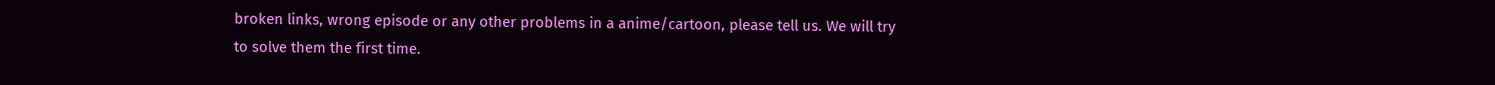broken links, wrong episode or any other problems in a anime/cartoon, please tell us. We will try to solve them the first time.